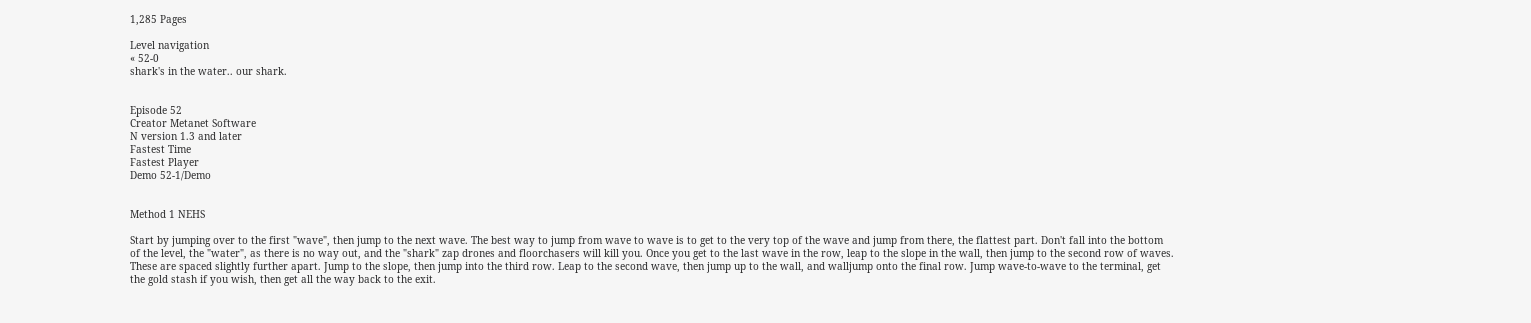1,285 Pages

Level navigation
« 52-0
shark's in the water.. our shark.


Episode 52
Creator Metanet Software
N version 1.3 and later
Fastest Time
Fastest Player
Demo 52-1/Demo


Method 1 NEHS

Start by jumping over to the first "wave", then jump to the next wave. The best way to jump from wave to wave is to get to the very top of the wave and jump from there, the flattest part. Don't fall into the bottom of the level, the "water", as there is no way out, and the "shark" zap drones and floorchasers will kill you. Once you get to the last wave in the row, leap to the slope in the wall, then jump to the second row of waves. These are spaced slightly further apart. Jump to the slope, then jump into the third row. Leap to the second wave, then jump up to the wall, and walljump onto the final row. Jump wave-to-wave to the terminal, get the gold stash if you wish, then get all the way back to the exit.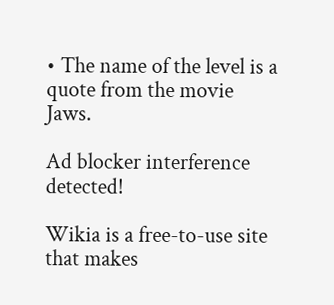• The name of the level is a quote from the movie Jaws.

Ad blocker interference detected!

Wikia is a free-to-use site that makes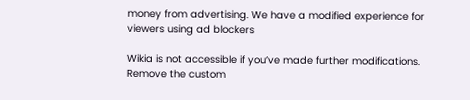money from advertising. We have a modified experience for viewers using ad blockers

Wikia is not accessible if you’ve made further modifications. Remove the custom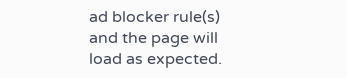ad blocker rule(s) and the page will load as expected.